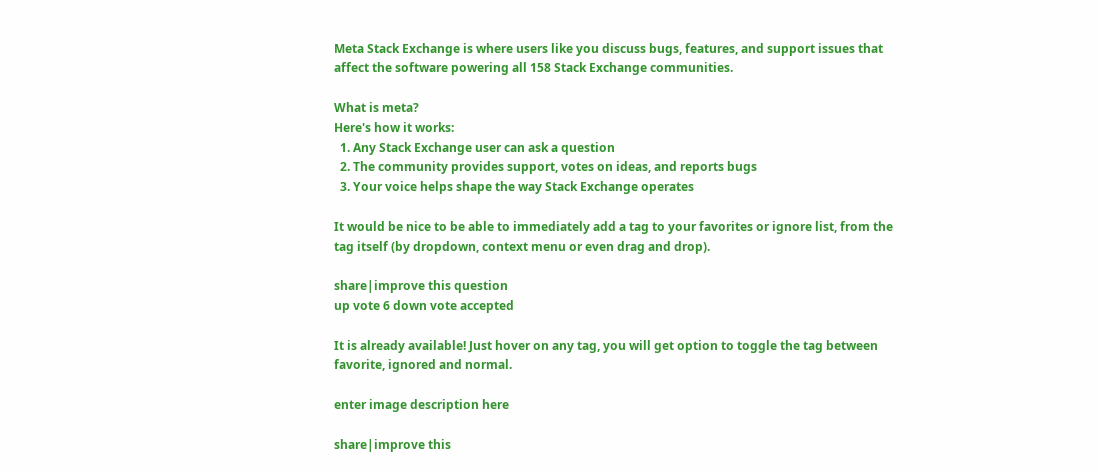Meta Stack Exchange is where users like you discuss bugs, features, and support issues that affect the software powering all 158 Stack Exchange communities.

What is meta?
Here's how it works:
  1. Any Stack Exchange user can ask a question
  2. The community provides support, votes on ideas, and reports bugs
  3. Your voice helps shape the way Stack Exchange operates

It would be nice to be able to immediately add a tag to your favorites or ignore list, from the tag itself (by dropdown, context menu or even drag and drop).

share|improve this question
up vote 6 down vote accepted

It is already available! Just hover on any tag, you will get option to toggle the tag between favorite, ignored and normal.

enter image description here

share|improve this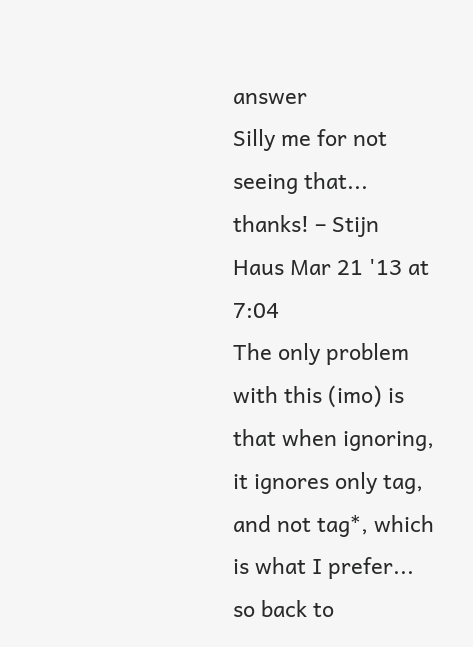answer
Silly me for not seeing that... thanks! – Stijn Haus Mar 21 '13 at 7:04
The only problem with this (imo) is that when ignoring, it ignores only tag, and not tag*, which is what I prefer... so back to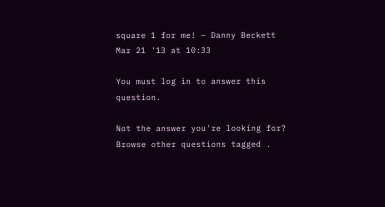square 1 for me! – Danny Beckett Mar 21 '13 at 10:33

You must log in to answer this question.

Not the answer you're looking for? Browse other questions tagged .